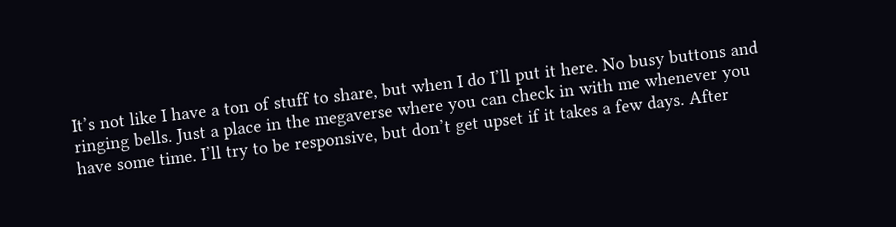It’s not like I have a ton of stuff to share, but when I do I’ll put it here. No busy buttons and ringing bells. Just a place in the megaverse where you can check in with me whenever you have some time. I’ll try to be responsive, but don’t get upset if it takes a few days. After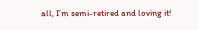all, I’m semi-retired and loving it!